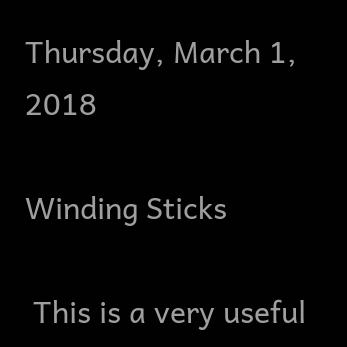Thursday, March 1, 2018

Winding Sticks

 This is a very useful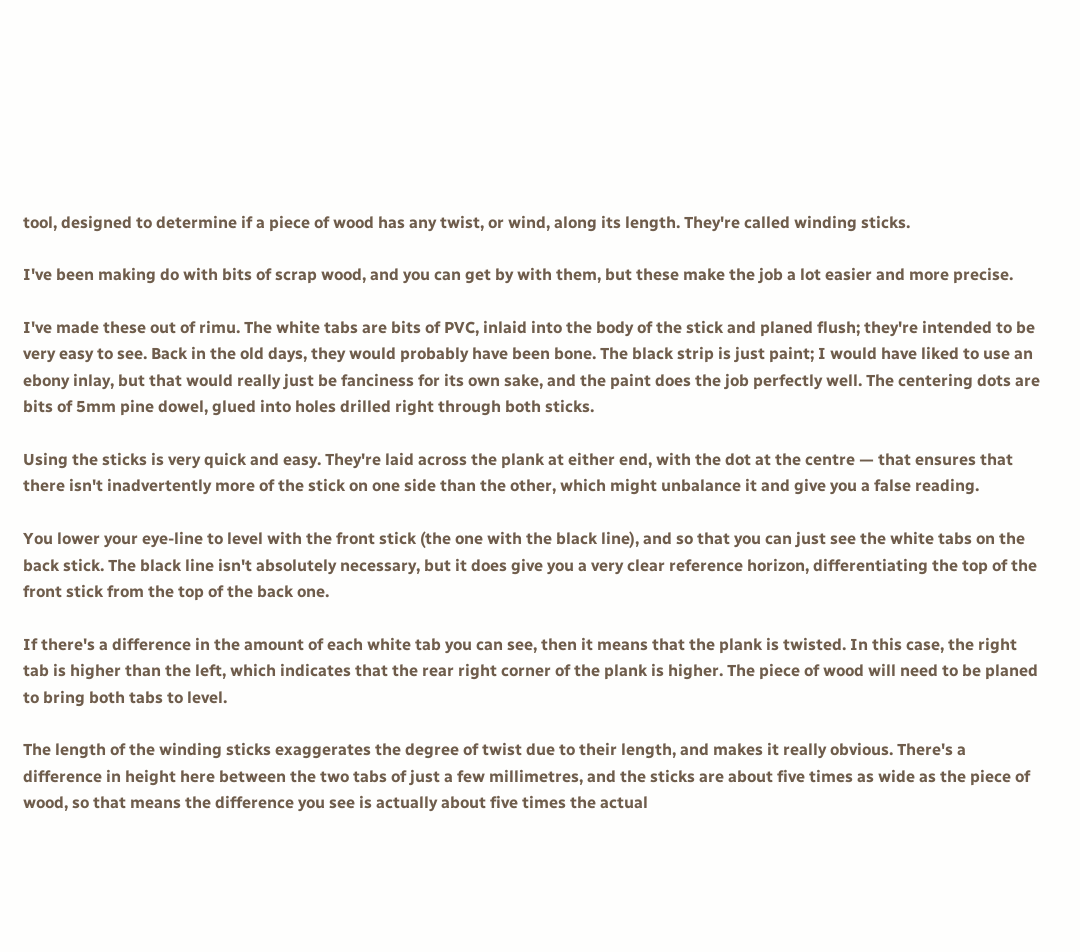tool, designed to determine if a piece of wood has any twist, or wind, along its length. They're called winding sticks.

I've been making do with bits of scrap wood, and you can get by with them, but these make the job a lot easier and more precise.

I've made these out of rimu. The white tabs are bits of PVC, inlaid into the body of the stick and planed flush; they're intended to be very easy to see. Back in the old days, they would probably have been bone. The black strip is just paint; I would have liked to use an ebony inlay, but that would really just be fanciness for its own sake, and the paint does the job perfectly well. The centering dots are bits of 5mm pine dowel, glued into holes drilled right through both sticks.

Using the sticks is very quick and easy. They're laid across the plank at either end, with the dot at the centre — that ensures that there isn't inadvertently more of the stick on one side than the other, which might unbalance it and give you a false reading.

You lower your eye-line to level with the front stick (the one with the black line), and so that you can just see the white tabs on the back stick. The black line isn't absolutely necessary, but it does give you a very clear reference horizon, differentiating the top of the front stick from the top of the back one.

If there's a difference in the amount of each white tab you can see, then it means that the plank is twisted. In this case, the right tab is higher than the left, which indicates that the rear right corner of the plank is higher. The piece of wood will need to be planed to bring both tabs to level.

The length of the winding sticks exaggerates the degree of twist due to their length, and makes it really obvious. There's a difference in height here between the two tabs of just a few millimetres, and the sticks are about five times as wide as the piece of wood, so that means the difference you see is actually about five times the actual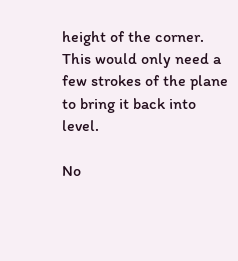height of the corner. This would only need a few strokes of the plane to bring it back into level.

No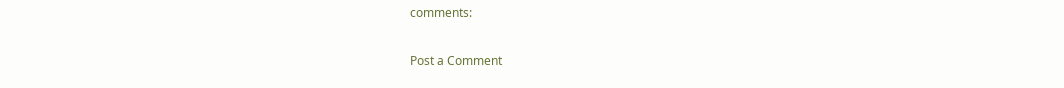comments:

Post a Comment